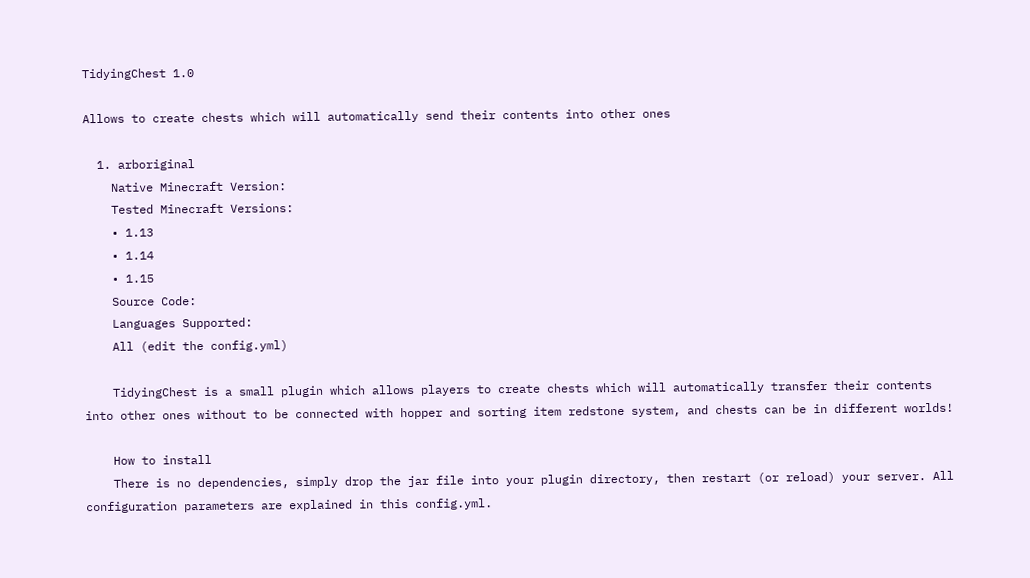TidyingChest 1.0

Allows to create chests which will automatically send their contents into other ones

  1. arboriginal
    Native Minecraft Version:
    Tested Minecraft Versions:
    • 1.13
    • 1.14
    • 1.15
    Source Code:
    Languages Supported:
    All (edit the config.yml)

    TidyingChest is a small plugin which allows players to create chests which will automatically transfer their contents into other ones without to be connected with hopper and sorting item redstone system, and chests can be in different worlds!

    How to install
    There is no dependencies, simply drop the jar file into your plugin directory, then restart (or reload) your server. All configuration parameters are explained in this config.yml.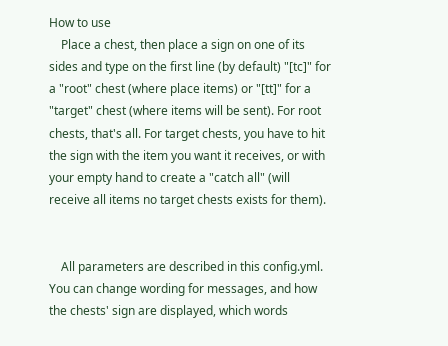How to use
    Place a chest, then place a sign on one of its sides and type on the first line (by default) "[tc]" for a "root" chest (where place items) or "[tt]" for a "target" chest (where items will be sent). For root chests, that's all. For target chests, you have to hit the sign with the item you want it receives, or with your empty hand to create a "catch all" (will receive all items no target chests exists for them).


    All parameters are described in this config.yml. You can change wording for messages, and how the chests' sign are displayed, which words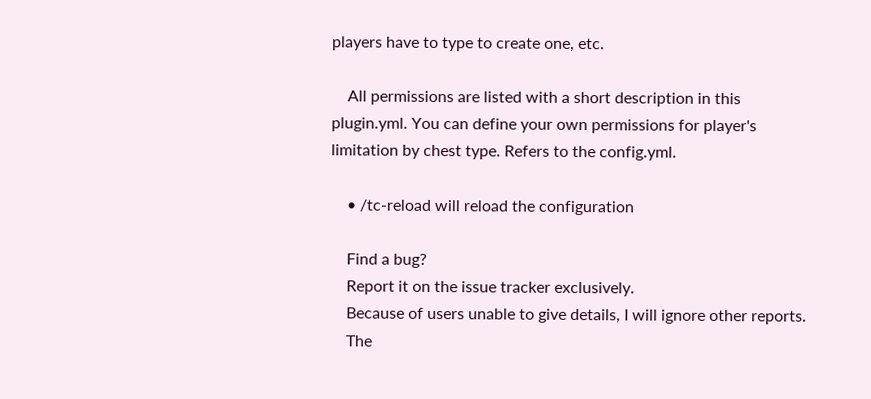players have to type to create one, etc.

    All permissions are listed with a short description in this plugin.yml. You can define your own permissions for player's limitation by chest type. Refers to the config.yml.

    • /tc-reload will reload the configuration

    Find a bug?
    Report it on the issue tracker exclusively.
    Because of users unable to give details, I will ignore other reports.
    The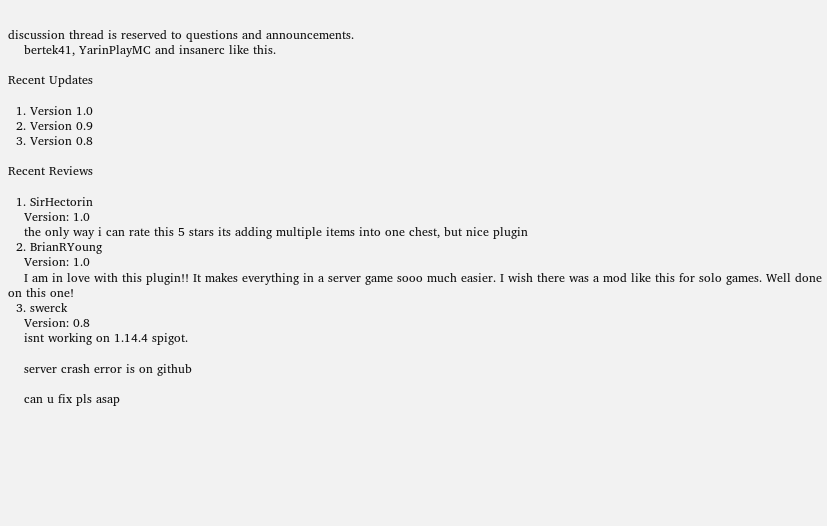discussion thread is reserved to questions and announcements.
    bertek41, YarinPlayMC and insanerc like this.

Recent Updates

  1. Version 1.0
  2. Version 0.9
  3. Version 0.8

Recent Reviews

  1. SirHectorin
    Version: 1.0
    the only way i can rate this 5 stars its adding multiple items into one chest, but nice plugin
  2. BrianRYoung
    Version: 1.0
    I am in love with this plugin!! It makes everything in a server game sooo much easier. I wish there was a mod like this for solo games. Well done on this one!
  3. swerck
    Version: 0.8
    isnt working on 1.14.4 spigot.

    server crash error is on github

    can u fix pls asap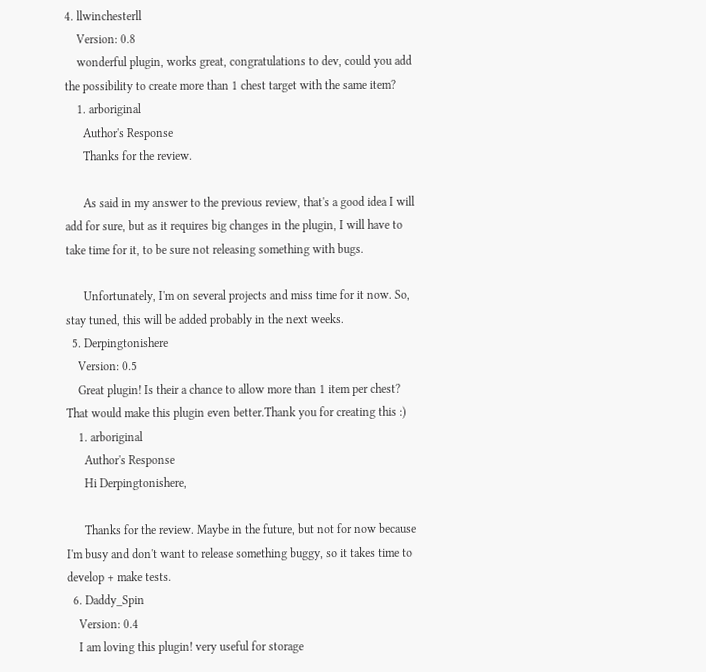4. llwinchesterll
    Version: 0.8
    wonderful plugin, works great, congratulations to dev, could you add the possibility to create more than 1 chest target with the same item?
    1. arboriginal
      Author's Response
      Thanks for the review.

      As said in my answer to the previous review, that's a good idea I will add for sure, but as it requires big changes in the plugin, I will have to take time for it, to be sure not releasing something with bugs.

      Unfortunately, I'm on several projects and miss time for it now. So, stay tuned, this will be added probably in the next weeks.
  5. Derpingtonishere
    Version: 0.5
    Great plugin! Is their a chance to allow more than 1 item per chest? That would make this plugin even better.Thank you for creating this :)
    1. arboriginal
      Author's Response
      Hi Derpingtonishere,

      Thanks for the review. Maybe in the future, but not for now because I'm busy and don't want to release something buggy, so it takes time to develop + make tests.
  6. Daddy_Spin
    Version: 0.4
    I am loving this plugin! very useful for storage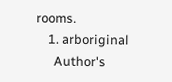rooms.
    1. arboriginal
      Author's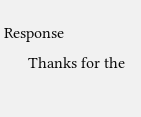Response
      Thanks for the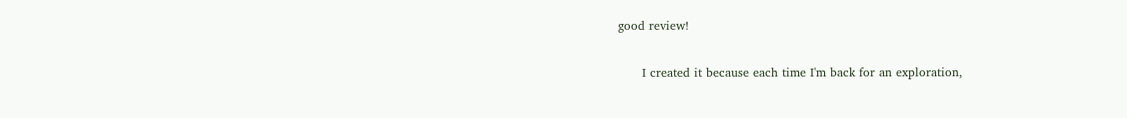good review!

      I created it because each time I'm back for an exploration,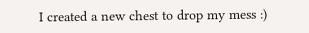I created a new chest to drop my mess :)